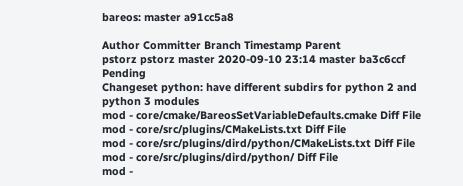bareos: master a91cc5a8

Author Committer Branch Timestamp Parent
pstorz pstorz master 2020-09-10 23:14 master ba3c6ccf Pending
Changeset python: have different subdirs for python 2 and python 3 modules
mod - core/cmake/BareosSetVariableDefaults.cmake Diff File
mod - core/src/plugins/CMakeLists.txt Diff File
mod - core/src/plugins/dird/python/CMakeLists.txt Diff File
mod - core/src/plugins/dird/python/ Diff File
mod -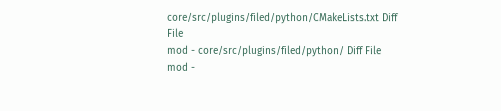core/src/plugins/filed/python/CMakeLists.txt Diff File
mod - core/src/plugins/filed/python/ Diff File
mod -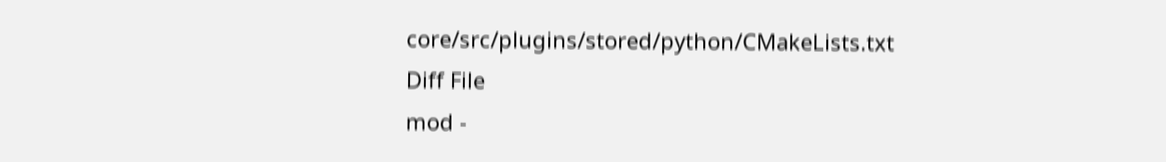core/src/plugins/stored/python/CMakeLists.txt Diff File
mod -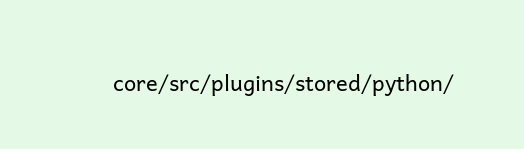core/src/plugins/stored/python/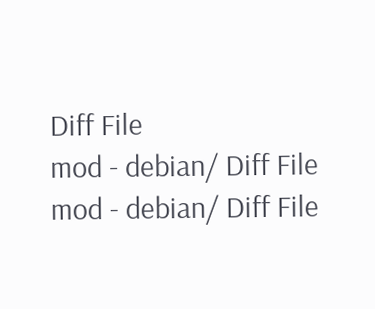Diff File
mod - debian/ Diff File
mod - debian/ Diff File